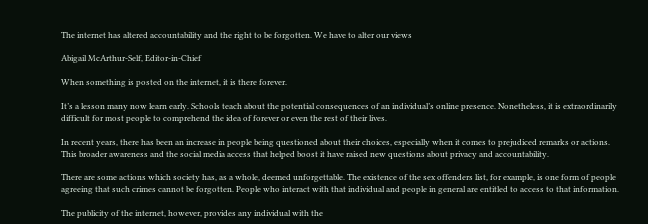The internet has altered accountability and the right to be forgotten. We have to alter our views

Abigail McArthur-Self, Editor-in-Chief

When something is posted on the internet, it is there forever.

It’s a lesson many now learn early. Schools teach about the potential consequences of an individual’s online presence. Nonetheless, it is extraordinarily difficult for most people to comprehend the idea of forever or even the rest of their lives.

In recent years, there has been an increase in people being questioned about their choices, especially when it comes to prejudiced remarks or actions. This broader awareness and the social media access that helped boost it have raised new questions about privacy and accountability.

There are some actions which society has, as a whole, deemed unforgettable. The existence of the sex offenders list, for example, is one form of people agreeing that such crimes cannot be forgotten. People who interact with that individual and people in general are entitled to access to that information.

The publicity of the internet, however, provides any individual with the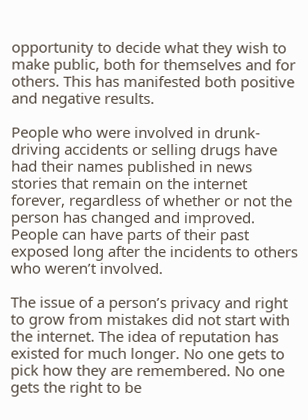opportunity to decide what they wish to make public, both for themselves and for others. This has manifested both positive and negative results.

People who were involved in drunk-driving accidents or selling drugs have had their names published in news stories that remain on the internet forever, regardless of whether or not the person has changed and improved. People can have parts of their past exposed long after the incidents to others who weren’t involved.

The issue of a person’s privacy and right to grow from mistakes did not start with the internet. The idea of reputation has existed for much longer. No one gets to pick how they are remembered. No one gets the right to be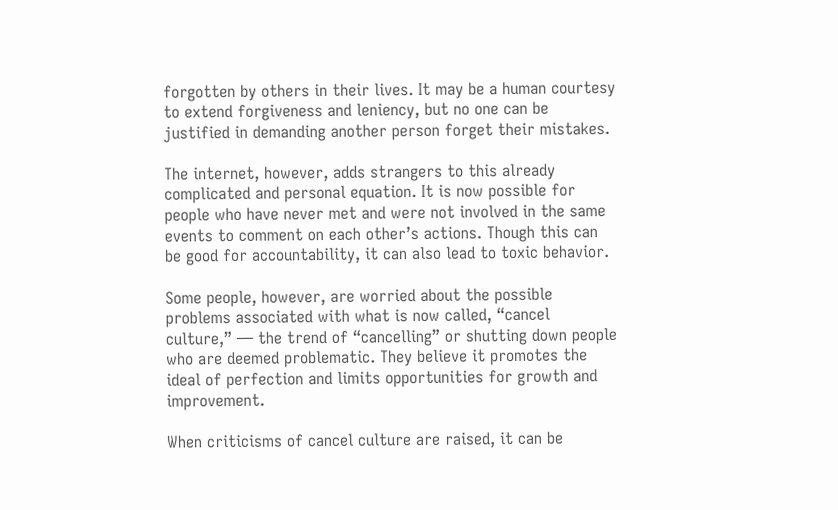forgotten by others in their lives. It may be a human courtesy to extend forgiveness and leniency, but no one can be justified in demanding another person forget their mistakes.

The internet, however, adds strangers to this already complicated and personal equation. It is now possible for people who have never met and were not involved in the same events to comment on each other’s actions. Though this can be good for accountability, it can also lead to toxic behavior.

Some people, however, are worried about the possible problems associated with what is now called, “cancel culture,” — the trend of “cancelling” or shutting down people who are deemed problematic. They believe it promotes the ideal of perfection and limits opportunities for growth and improvement.

When criticisms of cancel culture are raised, it can be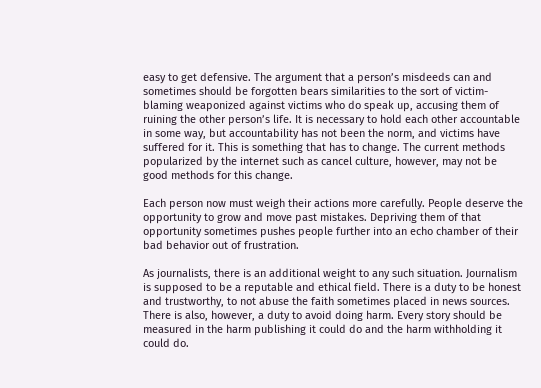easy to get defensive. The argument that a person’s misdeeds can and sometimes should be forgotten bears similarities to the sort of victim-blaming weaponized against victims who do speak up, accusing them of ruining the other person’s life. It is necessary to hold each other accountable in some way, but accountability has not been the norm, and victims have suffered for it. This is something that has to change. The current methods popularized by the internet such as cancel culture, however, may not be good methods for this change.

Each person now must weigh their actions more carefully. People deserve the opportunity to grow and move past mistakes. Depriving them of that opportunity sometimes pushes people further into an echo chamber of their bad behavior out of frustration.

As journalists, there is an additional weight to any such situation. Journalism is supposed to be a reputable and ethical field. There is a duty to be honest and trustworthy, to not abuse the faith sometimes placed in news sources. There is also, however, a duty to avoid doing harm. Every story should be measured in the harm publishing it could do and the harm withholding it could do.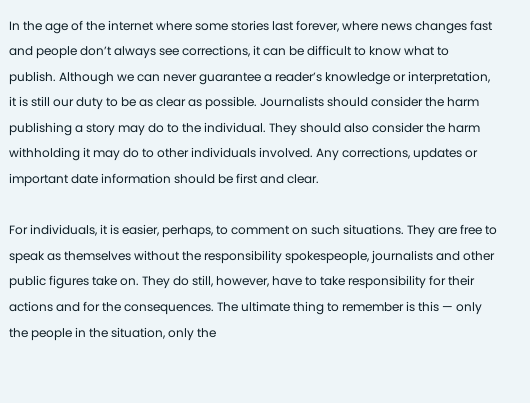In the age of the internet where some stories last forever, where news changes fast and people don’t always see corrections, it can be difficult to know what to publish. Although we can never guarantee a reader’s knowledge or interpretation, it is still our duty to be as clear as possible. Journalists should consider the harm publishing a story may do to the individual. They should also consider the harm withholding it may do to other individuals involved. Any corrections, updates or important date information should be first and clear.

For individuals, it is easier, perhaps, to comment on such situations. They are free to speak as themselves without the responsibility spokespeople, journalists and other public figures take on. They do still, however, have to take responsibility for their actions and for the consequences. The ultimate thing to remember is this — only the people in the situation, only the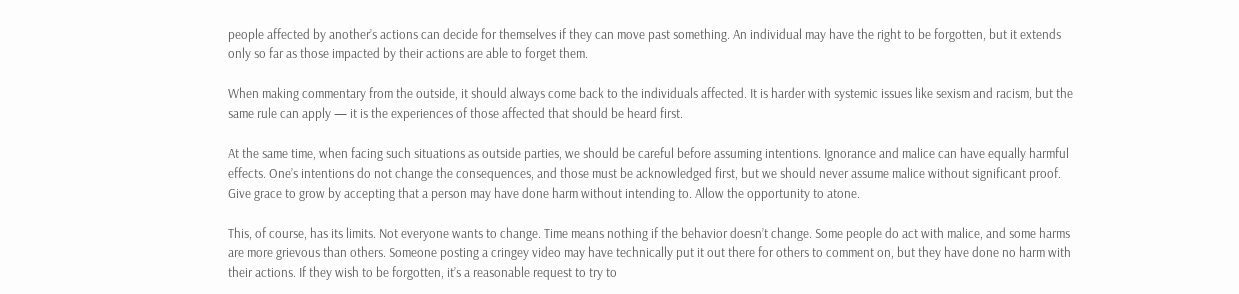people affected by another’s actions can decide for themselves if they can move past something. An individual may have the right to be forgotten, but it extends only so far as those impacted by their actions are able to forget them.

When making commentary from the outside, it should always come back to the individuals affected. It is harder with systemic issues like sexism and racism, but the same rule can apply — it is the experiences of those affected that should be heard first.

At the same time, when facing such situations as outside parties, we should be careful before assuming intentions. Ignorance and malice can have equally harmful effects. One’s intentions do not change the consequences, and those must be acknowledged first, but we should never assume malice without significant proof. Give grace to grow by accepting that a person may have done harm without intending to. Allow the opportunity to atone.

This, of course, has its limits. Not everyone wants to change. Time means nothing if the behavior doesn’t change. Some people do act with malice, and some harms are more grievous than others. Someone posting a cringey video may have technically put it out there for others to comment on, but they have done no harm with their actions. If they wish to be forgotten, it’s a reasonable request to try to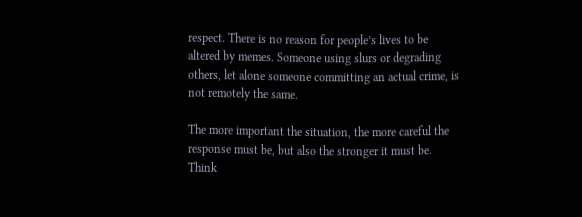respect. There is no reason for people’s lives to be altered by memes. Someone using slurs or degrading others, let alone someone committing an actual crime, is not remotely the same.

The more important the situation, the more careful the response must be, but also the stronger it must be. Think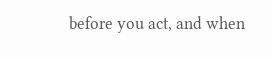before you act, and when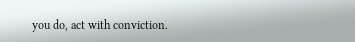you do, act with conviction.